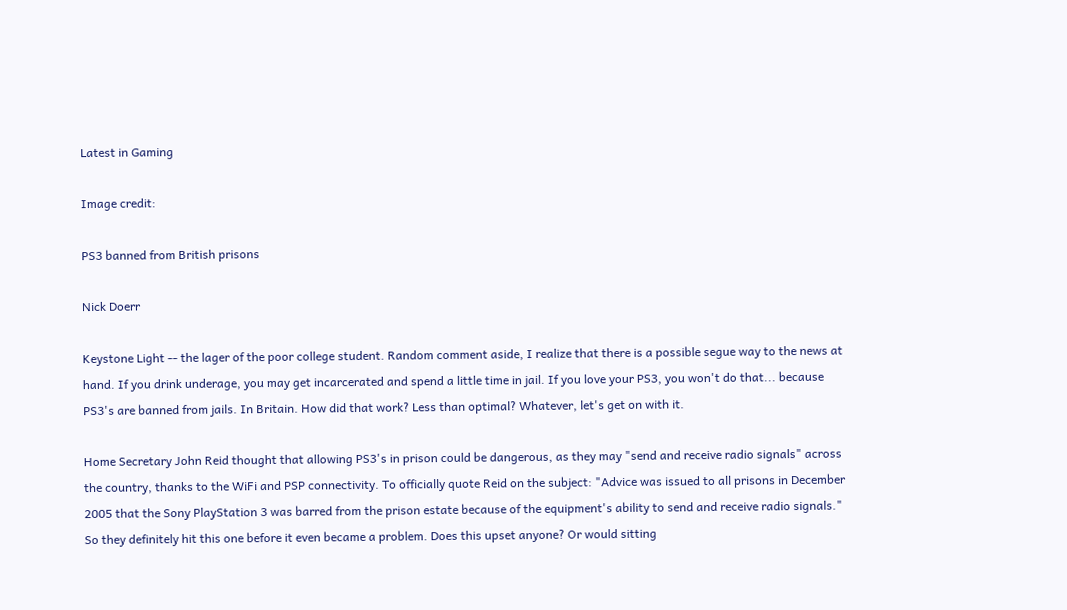Latest in Gaming

Image credit:

PS3 banned from British prisons

Nick Doerr

Keystone Light -- the lager of the poor college student. Random comment aside, I realize that there is a possible segue way to the news at hand. If you drink underage, you may get incarcerated and spend a little time in jail. If you love your PS3, you won't do that... because PS3's are banned from jails. In Britain. How did that work? Less than optimal? Whatever, let's get on with it.

Home Secretary John Reid thought that allowing PS3's in prison could be dangerous, as they may "send and receive radio signals" across the country, thanks to the WiFi and PSP connectivity. To officially quote Reid on the subject: "Advice was issued to all prisons in December 2005 that the Sony PlayStation 3 was barred from the prison estate because of the equipment's ability to send and receive radio signals." So they definitely hit this one before it even became a problem. Does this upset anyone? Or would sitting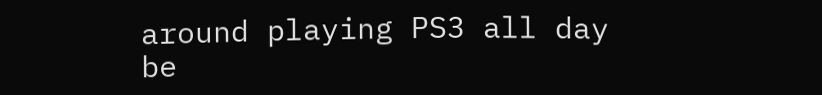around playing PS3 all day be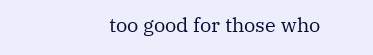too good for those who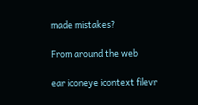made mistakes?

From around the web

ear iconeye icontext filevr